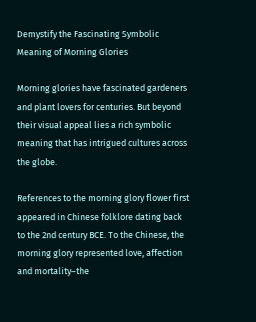Demystify the Fascinating Symbolic Meaning of Morning Glories

Morning glories have fascinated gardeners and plant lovers for centuries. But beyond their visual appeal lies a rich symbolic meaning that has intrigued cultures across the globe.

References to the morning glory flower first appeared in Chinese folklore dating back to the 2nd century BCE. To the Chinese, the morning glory represented love, affection and mortality–the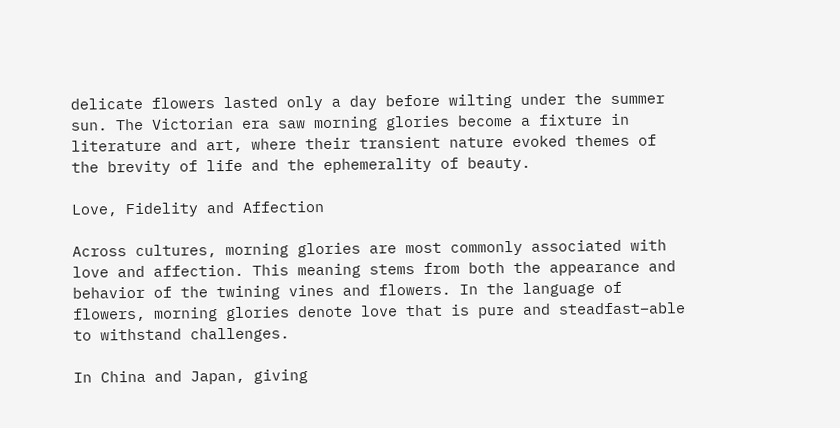delicate flowers lasted only a day before wilting under the summer sun. The Victorian era saw morning glories become a fixture in literature and art, where their transient nature evoked themes of the brevity of life and the ephemerality of beauty.

Love, Fidelity and Affection

Across cultures, morning glories are most commonly associated with love and affection. This meaning stems from both the appearance and behavior of the twining vines and flowers. In the language of flowers, morning glories denote love that is pure and steadfast–able to withstand challenges.

In China and Japan, giving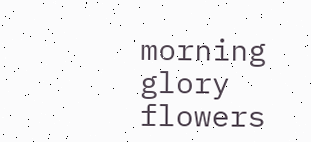morning glory flowers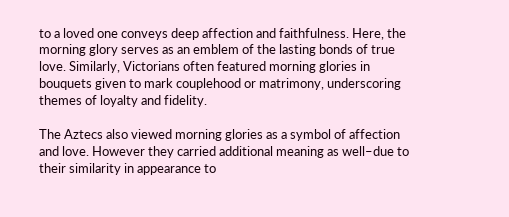to a loved one conveys deep affection and faithfulness. Here, the morning glory serves as an emblem of the lasting bonds of true love. Similarly, Victorians often featured morning glories in bouquets given to mark couplehood or matrimony, underscoring themes of loyalty and fidelity.

The Aztecs also viewed morning glories as a symbol of affection and love. However they carried additional meaning as well–due to their similarity in appearance to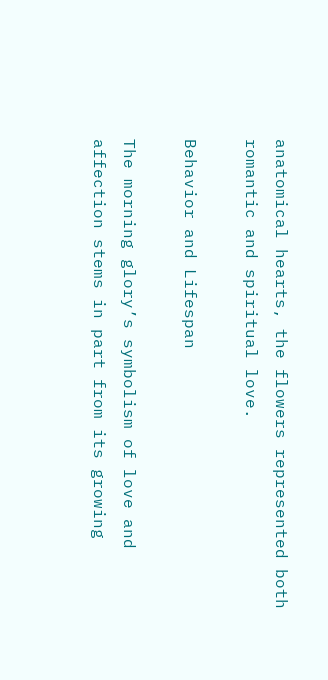anatomical hearts, the flowers represented both romantic and spiritual love.

Behavior and Lifespan

The morning glory’s symbolism of love and affection stems in part from its growing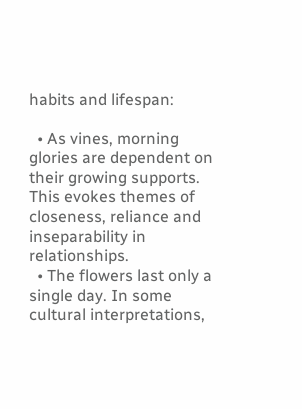habits and lifespan:

  • As vines, morning glories are dependent on their growing supports. This evokes themes of closeness, reliance and inseparability in relationships.
  • The flowers last only a single day. In some cultural interpretations,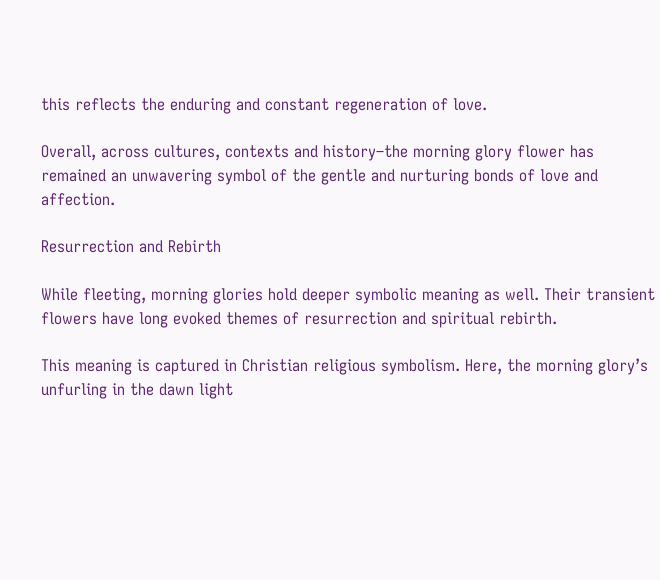this reflects the enduring and constant regeneration of love.

Overall, across cultures, contexts and history–the morning glory flower has remained an unwavering symbol of the gentle and nurturing bonds of love and affection.

Resurrection and Rebirth

While fleeting, morning glories hold deeper symbolic meaning as well. Their transient flowers have long evoked themes of resurrection and spiritual rebirth.

This meaning is captured in Christian religious symbolism. Here, the morning glory’s unfurling in the dawn light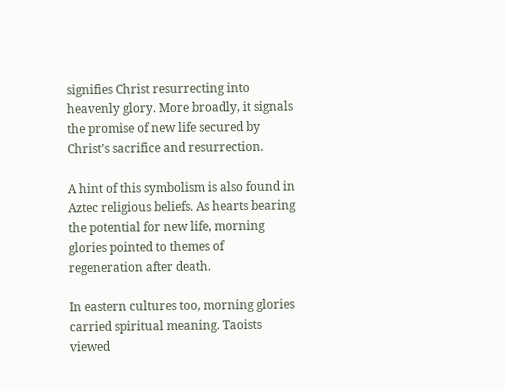signifies Christ resurrecting into heavenly glory. More broadly, it signals the promise of new life secured by Christ’s sacrifice and resurrection.

A hint of this symbolism is also found in Aztec religious beliefs. As hearts bearing the potential for new life, morning glories pointed to themes of regeneration after death.

In eastern cultures too, morning glories carried spiritual meaning. Taoists viewed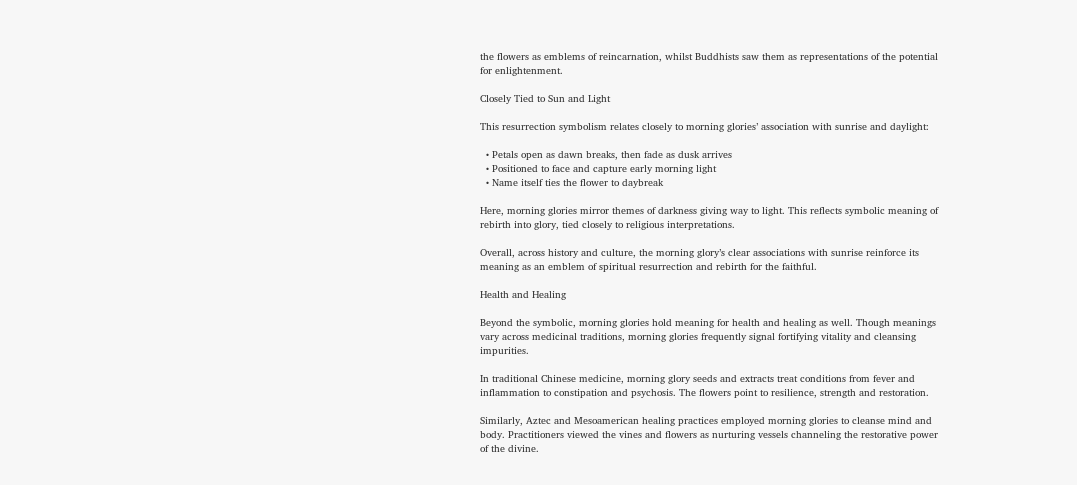the flowers as emblems of reincarnation, whilst Buddhists saw them as representations of the potential for enlightenment.

Closely Tied to Sun and Light

This resurrection symbolism relates closely to morning glories’ association with sunrise and daylight:

  • Petals open as dawn breaks, then fade as dusk arrives
  • Positioned to face and capture early morning light
  • Name itself ties the flower to daybreak

Here, morning glories mirror themes of darkness giving way to light. This reflects symbolic meaning of rebirth into glory, tied closely to religious interpretations.

Overall, across history and culture, the morning glory’s clear associations with sunrise reinforce its meaning as an emblem of spiritual resurrection and rebirth for the faithful.

Health and Healing

Beyond the symbolic, morning glories hold meaning for health and healing as well. Though meanings vary across medicinal traditions, morning glories frequently signal fortifying vitality and cleansing impurities.

In traditional Chinese medicine, morning glory seeds and extracts treat conditions from fever and inflammation to constipation and psychosis. The flowers point to resilience, strength and restoration.

Similarly, Aztec and Mesoamerican healing practices employed morning glories to cleanse mind and body. Practitioners viewed the vines and flowers as nurturing vessels channeling the restorative power of the divine.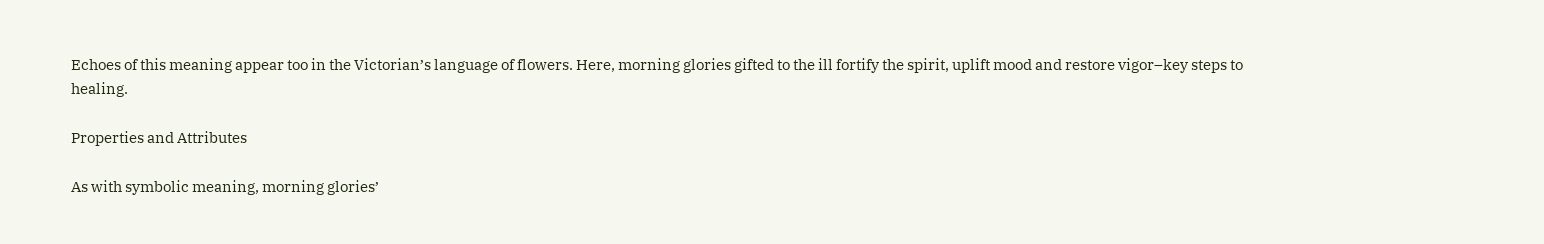Echoes of this meaning appear too in the Victorian’s language of flowers. Here, morning glories gifted to the ill fortify the spirit, uplift mood and restore vigor–key steps to healing.

Properties and Attributes

As with symbolic meaning, morning glories’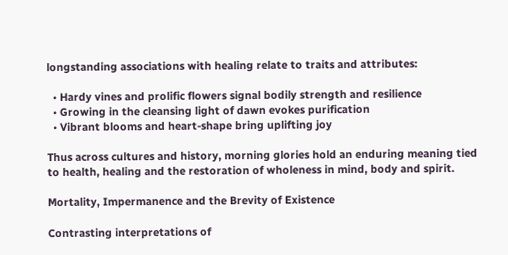longstanding associations with healing relate to traits and attributes:

  • Hardy vines and prolific flowers signal bodily strength and resilience
  • Growing in the cleansing light of dawn evokes purification
  • Vibrant blooms and heart-shape bring uplifting joy

Thus across cultures and history, morning glories hold an enduring meaning tied to health, healing and the restoration of wholeness in mind, body and spirit.

Mortality, Impermanence and the Brevity of Existence

Contrasting interpretations of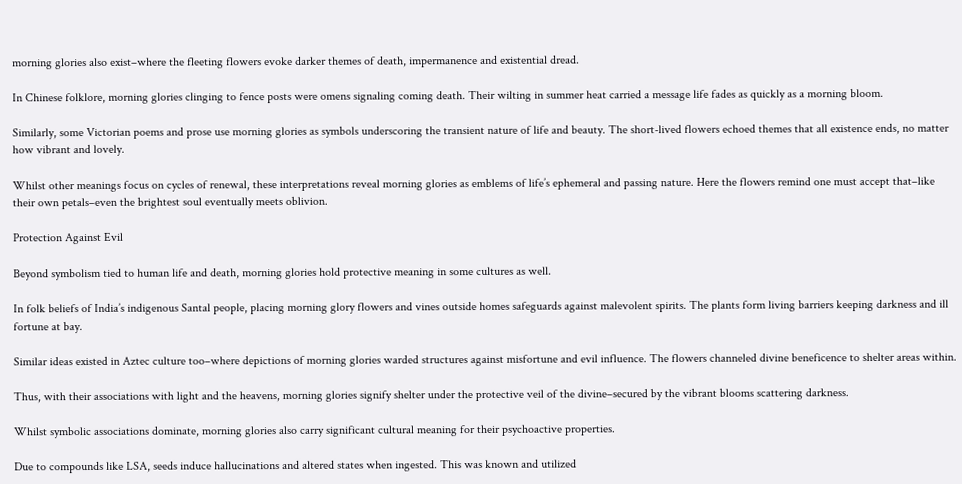morning glories also exist–where the fleeting flowers evoke darker themes of death, impermanence and existential dread.

In Chinese folklore, morning glories clinging to fence posts were omens signaling coming death. Their wilting in summer heat carried a message life fades as quickly as a morning bloom.

Similarly, some Victorian poems and prose use morning glories as symbols underscoring the transient nature of life and beauty. The short-lived flowers echoed themes that all existence ends, no matter how vibrant and lovely.

Whilst other meanings focus on cycles of renewal, these interpretations reveal morning glories as emblems of life’s ephemeral and passing nature. Here the flowers remind one must accept that–like their own petals–even the brightest soul eventually meets oblivion.

Protection Against Evil

Beyond symbolism tied to human life and death, morning glories hold protective meaning in some cultures as well.

In folk beliefs of India’s indigenous Santal people, placing morning glory flowers and vines outside homes safeguards against malevolent spirits. The plants form living barriers keeping darkness and ill fortune at bay.

Similar ideas existed in Aztec culture too–where depictions of morning glories warded structures against misfortune and evil influence. The flowers channeled divine beneficence to shelter areas within.

Thus, with their associations with light and the heavens, morning glories signify shelter under the protective veil of the divine–secured by the vibrant blooms scattering darkness.

Whilst symbolic associations dominate, morning glories also carry significant cultural meaning for their psychoactive properties.

Due to compounds like LSA, seeds induce hallucinations and altered states when ingested. This was known and utilized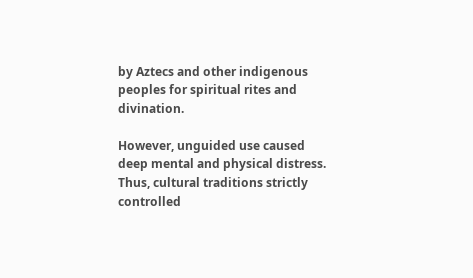by Aztecs and other indigenous peoples for spiritual rites and divination.

However, unguided use caused deep mental and physical distress. Thus, cultural traditions strictly controlled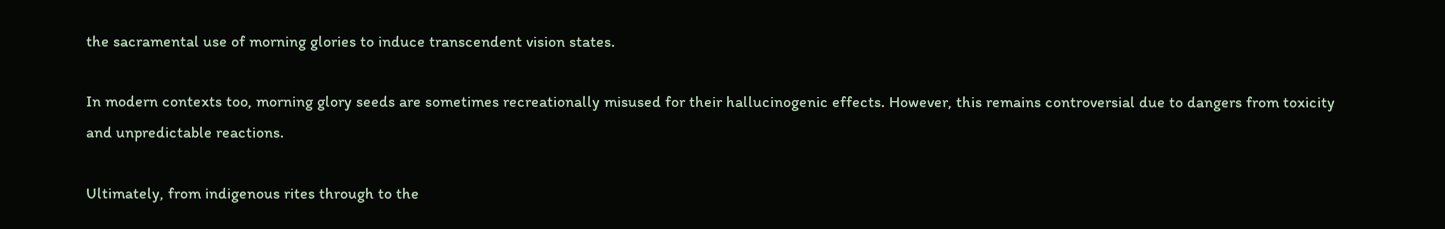the sacramental use of morning glories to induce transcendent vision states.

In modern contexts too, morning glory seeds are sometimes recreationally misused for their hallucinogenic effects. However, this remains controversial due to dangers from toxicity and unpredictable reactions.

Ultimately, from indigenous rites through to the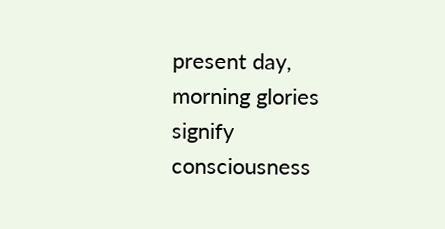present day, morning glories signify consciousness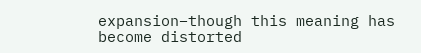expansion–though this meaning has become distorted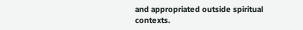and appropriated outside spiritual contexts.